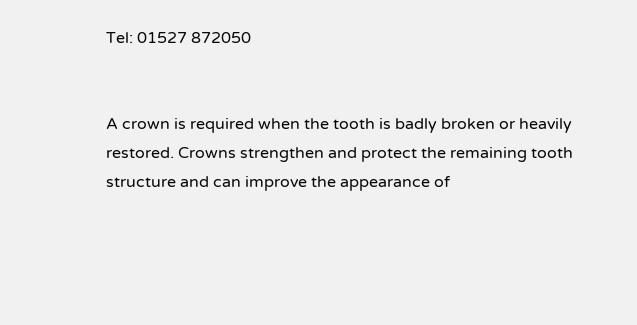Tel: 01527 872050


A crown is required when the tooth is badly broken or heavily restored. Crowns strengthen and protect the remaining tooth structure and can improve the appearance of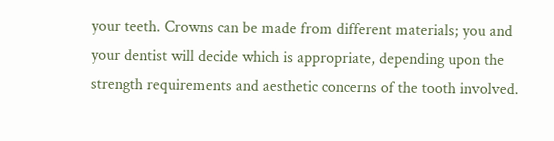your teeth. Crowns can be made from different materials; you and your dentist will decide which is appropriate, depending upon the strength requirements and aesthetic concerns of the tooth involved.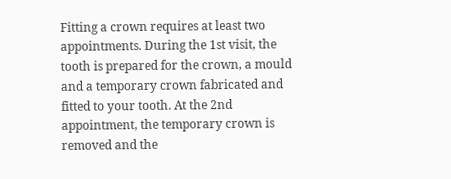Fitting a crown requires at least two appointments. During the 1st visit, the tooth is prepared for the crown, a mould and a temporary crown fabricated and fitted to your tooth. At the 2nd appointment, the temporary crown is removed and the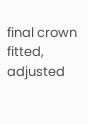final crown fitted, adjusted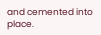and cemented into place.